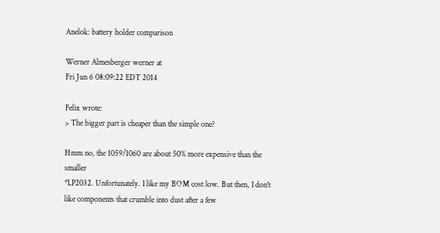Anelok: battery holder comparison

Werner Almesberger werner at
Fri Jun 6 08:09:22 EDT 2014

Felix wrote:
> The bigger part is cheaper than the simple one?

Hmm no, the 1059/1060 are about 50% more expensive than the smaller
*LP2032. Unfortunately. I like my BOM cost low. But then, I don't
like components that crumble into dust after a few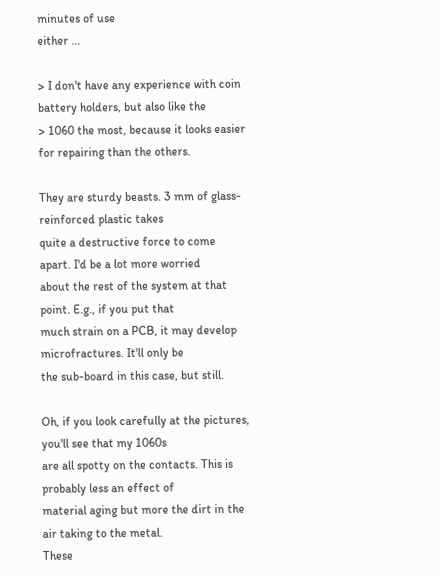minutes of use
either ...

> I don't have any experience with coin battery holders, but also like the
> 1060 the most, because it looks easier for repairing than the others.

They are sturdy beasts. 3 mm of glass-reinforced plastic takes
quite a destructive force to come apart. I'd be a lot more worried
about the rest of the system at that point. E.g., if you put that
much strain on a PCB, it may develop microfractures. It'll only be
the sub-board in this case, but still.

Oh, if you look carefully at the pictures, you'll see that my 1060s
are all spotty on the contacts. This is probably less an effect of
material aging but more the dirt in the air taking to the metal.
These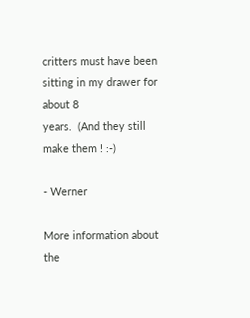critters must have been sitting in my drawer for about 8
years.  (And they still make them ! :-)

- Werner

More information about the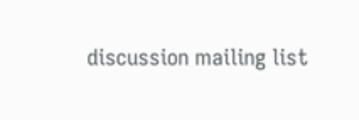discussion mailing list